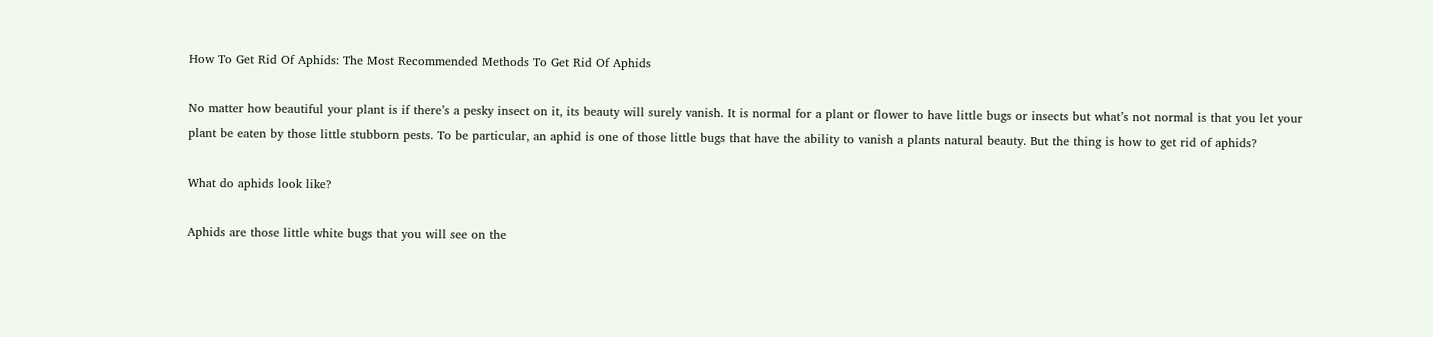How To Get Rid Of Aphids: The Most Recommended Methods To Get Rid Of Aphids

No matter how beautiful your plant is if there’s a pesky insect on it, its beauty will surely vanish. It is normal for a plant or flower to have little bugs or insects but what’s not normal is that you let your plant be eaten by those little stubborn pests. To be particular, an aphid is one of those little bugs that have the ability to vanish a plants natural beauty. But the thing is how to get rid of aphids?

What do aphids look like?

Aphids are those little white bugs that you will see on the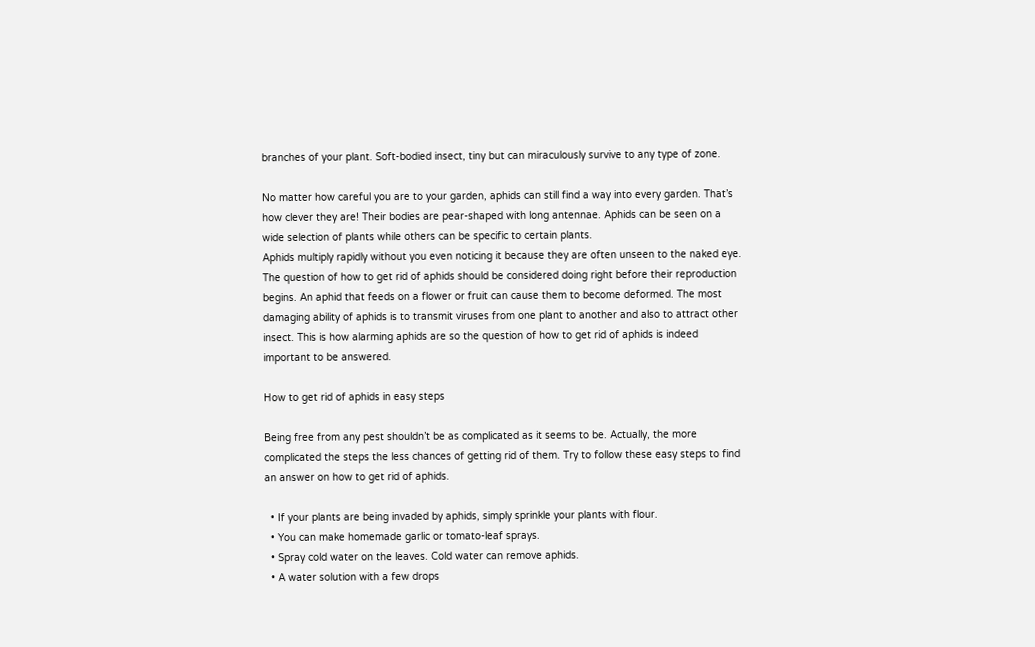branches of your plant. Soft-bodied insect, tiny but can miraculously survive to any type of zone.

No matter how careful you are to your garden, aphids can still find a way into every garden. That’s how clever they are! Their bodies are pear-shaped with long antennae. Aphids can be seen on a wide selection of plants while others can be specific to certain plants.
Aphids multiply rapidly without you even noticing it because they are often unseen to the naked eye. The question of how to get rid of aphids should be considered doing right before their reproduction begins. An aphid that feeds on a flower or fruit can cause them to become deformed. The most damaging ability of aphids is to transmit viruses from one plant to another and also to attract other insect. This is how alarming aphids are so the question of how to get rid of aphids is indeed important to be answered.

How to get rid of aphids in easy steps

Being free from any pest shouldn’t be as complicated as it seems to be. Actually, the more complicated the steps the less chances of getting rid of them. Try to follow these easy steps to find an answer on how to get rid of aphids.

  • If your plants are being invaded by aphids, simply sprinkle your plants with flour.
  • You can make homemade garlic or tomato-leaf sprays.
  • Spray cold water on the leaves. Cold water can remove aphids.
  • A water solution with a few drops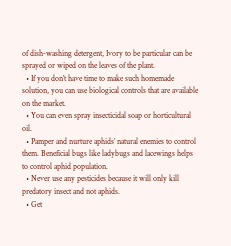of dish-washing detergent, Ivory to be particular can be sprayed or wiped on the leaves of the plant.
  • If you don’t have time to make such homemade solution, you can use biological controls that are available on the market.
  • You can even spray insecticidal soap or horticultural oil.
  • Pamper and nurture aphids’ natural enemies to control them. Beneficial bugs like ladybugs and lacewings helps to control aphid population.
  • Never use any pesticides because it will only kill predatory insect and not aphids.
  • Get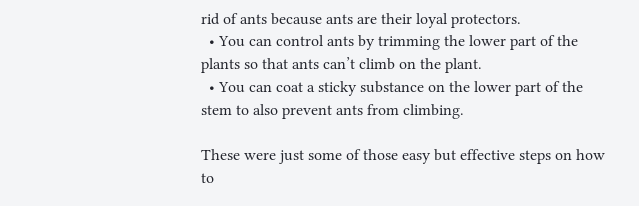rid of ants because ants are their loyal protectors.
  • You can control ants by trimming the lower part of the plants so that ants can’t climb on the plant.
  • You can coat a sticky substance on the lower part of the stem to also prevent ants from climbing.

These were just some of those easy but effective steps on how to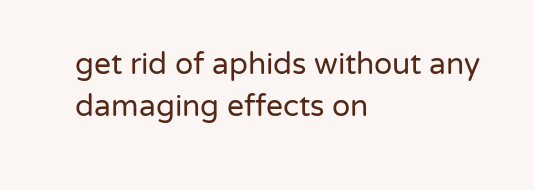get rid of aphids without any damaging effects on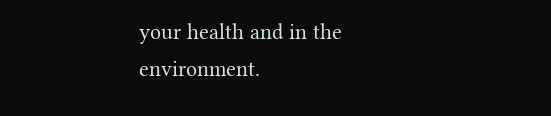your health and in the environment.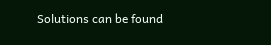Solutions can be found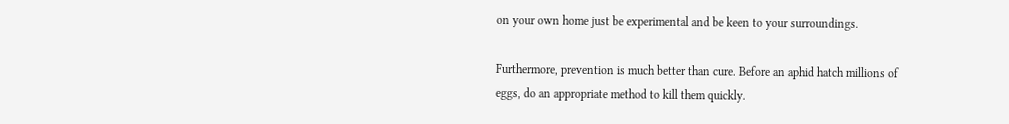on your own home just be experimental and be keen to your surroundings.

Furthermore, prevention is much better than cure. Before an aphid hatch millions of eggs, do an appropriate method to kill them quickly.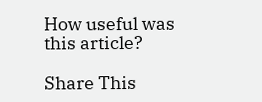How useful was this article?

Share This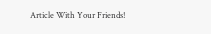Article With Your Friends!